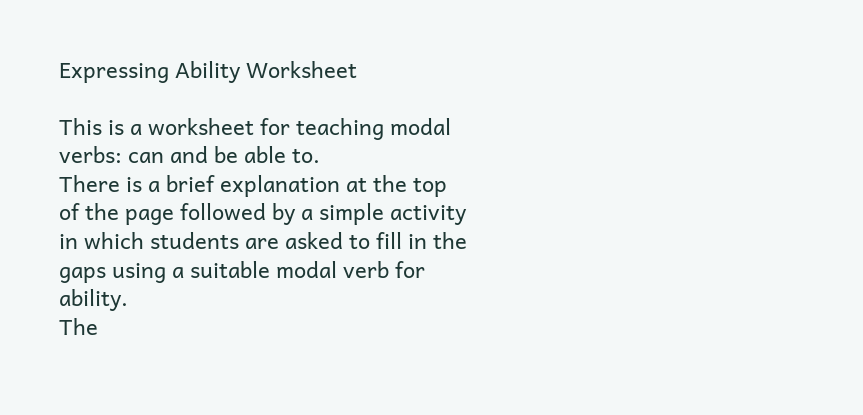Expressing Ability Worksheet

This is a worksheet for teaching modal verbs: can and be able to.
There is a brief explanation at the top of the page followed by a simple activity in which students are asked to fill in the gaps using a suitable modal verb for ability.
The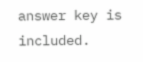answer key is included.